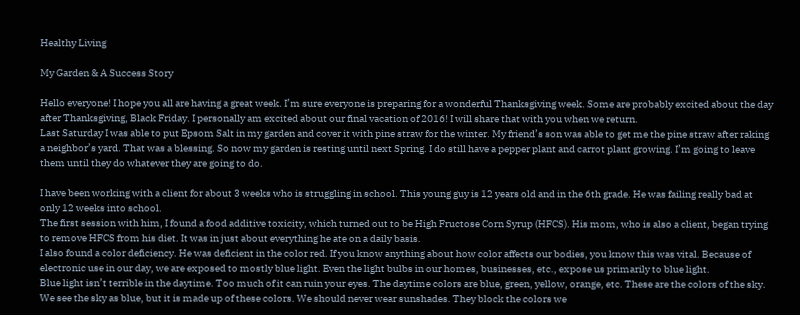Healthy Living

My Garden & A Success Story

Hello everyone! I hope you all are having a great week. I’m sure everyone is preparing for a wonderful Thanksgiving week. Some are probably excited about the day after Thanksgiving, Black Friday. I personally am excited about our final vacation of 2016! I will share that with you when we return.
Last Saturday I was able to put Epsom Salt in my garden and cover it with pine straw for the winter. My friend’s son was able to get me the pine straw after raking a neighbor’s yard. That was a blessing. So now my garden is resting until next Spring. I do still have a pepper plant and carrot plant growing. I’m going to leave them until they do whatever they are going to do.

I have been working with a client for about 3 weeks who is struggling in school. This young guy is 12 years old and in the 6th grade. He was failing really bad at only 12 weeks into school.
The first session with him, I found a food additive toxicity, which turned out to be High Fructose Corn Syrup (HFCS). His mom, who is also a client, began trying to remove HFCS from his diet. It was in just about everything he ate on a daily basis.
I also found a color deficiency. He was deficient in the color red. If you know anything about how color affects our bodies, you know this was vital. Because of electronic use in our day, we are exposed to mostly blue light. Even the light bulbs in our homes, businesses, etc., expose us primarily to blue light.
Blue light isn’t terrible in the daytime. Too much of it can ruin your eyes. The daytime colors are blue, green, yellow, orange, etc. These are the colors of the sky. We see the sky as blue, but it is made up of these colors. We should never wear sunshades. They block the colors we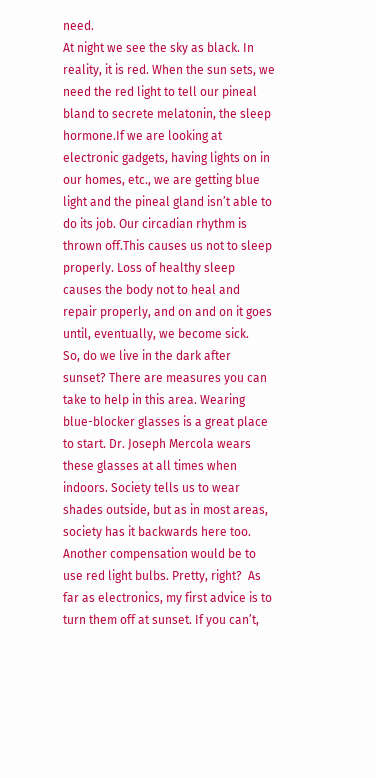need.
At night we see the sky as black. In reality, it is red. When the sun sets, we need the red light to tell our pineal bland to secrete melatonin, the sleep hormone.If we are looking at electronic gadgets, having lights on in our homes, etc., we are getting blue light and the pineal gland isn’t able to do its job. Our circadian rhythm is thrown off.This causes us not to sleep properly. Loss of healthy sleep causes the body not to heal and repair properly, and on and on it goes until, eventually, we become sick.
So, do we live in the dark after sunset? There are measures you can take to help in this area. Wearing blue-blocker glasses is a great place to start. Dr. Joseph Mercola wears these glasses at all times when indoors. Society tells us to wear shades outside, but as in most areas, society has it backwards here too. Another compensation would be to use red light bulbs. Pretty, right?  As far as electronics, my first advice is to turn them off at sunset. If you can’t,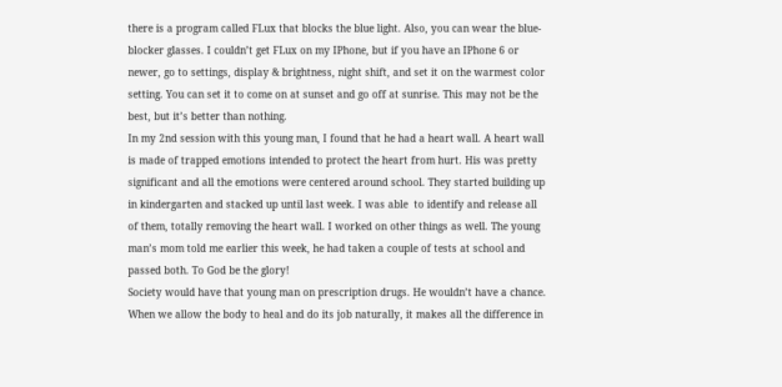there is a program called FLux that blocks the blue light. Also, you can wear the blue-blocker glasses. I couldn’t get FLux on my IPhone, but if you have an IPhone 6 or newer, go to settings, display & brightness, night shift, and set it on the warmest color setting. You can set it to come on at sunset and go off at sunrise. This may not be the best, but it’s better than nothing.
In my 2nd session with this young man, I found that he had a heart wall. A heart wall is made of trapped emotions intended to protect the heart from hurt. His was pretty significant and all the emotions were centered around school. They started building up in kindergarten and stacked up until last week. I was able  to identify and release all of them, totally removing the heart wall. I worked on other things as well. The young man’s mom told me earlier this week, he had taken a couple of tests at school and passed both. To God be the glory!
Society would have that young man on prescription drugs. He wouldn’t have a chance. When we allow the body to heal and do its job naturally, it makes all the difference in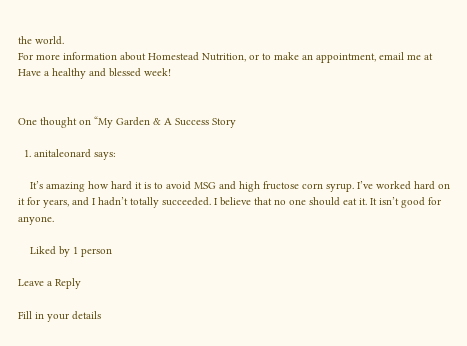the world.
For more information about Homestead Nutrition, or to make an appointment, email me at Have a healthy and blessed week!


One thought on “My Garden & A Success Story

  1. anitaleonard says:

    It’s amazing how hard it is to avoid MSG and high fructose corn syrup. I’ve worked hard on it for years, and I hadn’t totally succeeded. I believe that no one should eat it. It isn’t good for anyone.

    Liked by 1 person

Leave a Reply

Fill in your details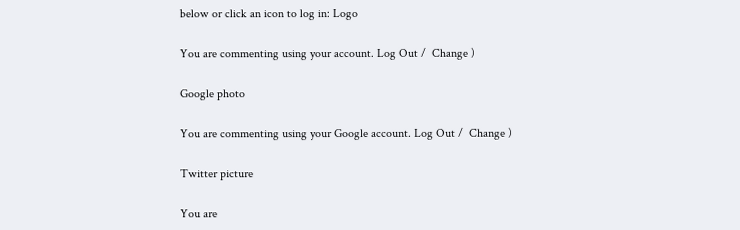below or click an icon to log in: Logo

You are commenting using your account. Log Out /  Change )

Google photo

You are commenting using your Google account. Log Out /  Change )

Twitter picture

You are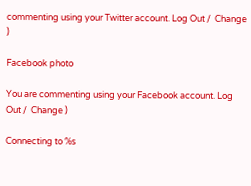commenting using your Twitter account. Log Out /  Change )

Facebook photo

You are commenting using your Facebook account. Log Out /  Change )

Connecting to %s